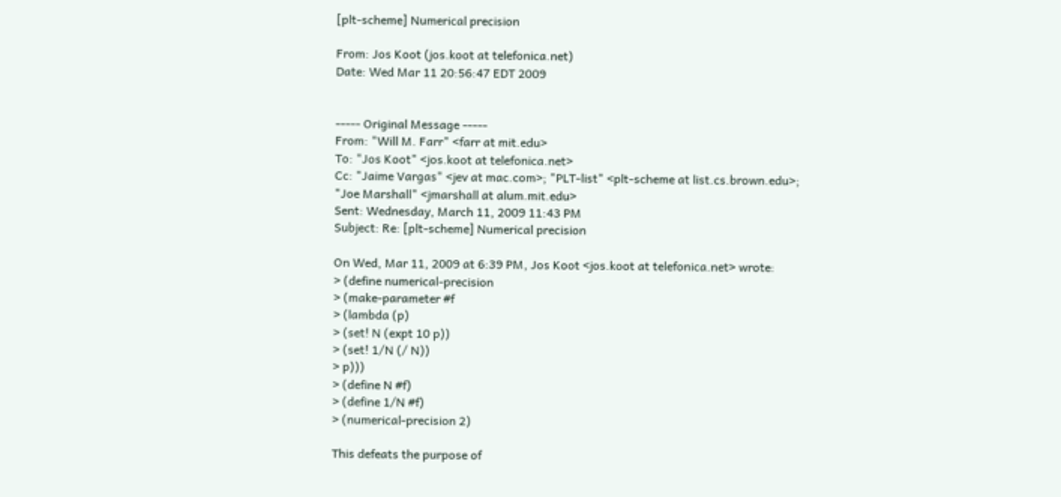[plt-scheme] Numerical precision

From: Jos Koot (jos.koot at telefonica.net)
Date: Wed Mar 11 20:56:47 EDT 2009


----- Original Message -----
From: "Will M. Farr" <farr at mit.edu>
To: "Jos Koot" <jos.koot at telefonica.net>
Cc: "Jaime Vargas" <jev at mac.com>; "PLT-list" <plt-scheme at list.cs.brown.edu>;
"Joe Marshall" <jmarshall at alum.mit.edu>
Sent: Wednesday, March 11, 2009 11:43 PM
Subject: Re: [plt-scheme] Numerical precision

On Wed, Mar 11, 2009 at 6:39 PM, Jos Koot <jos.koot at telefonica.net> wrote:
> (define numerical-precision
> (make-parameter #f
> (lambda (p)
> (set! N (expt 10 p))
> (set! 1/N (/ N))
> p)))
> (define N #f)
> (define 1/N #f)
> (numerical-precision 2)

This defeats the purpose of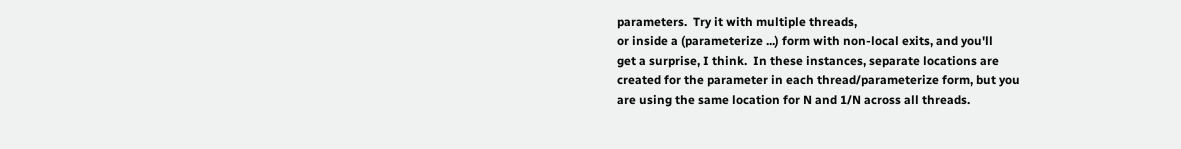parameters.  Try it with multiple threads,
or inside a (parameterize ...) form with non-local exits, and you'll
get a surprise, I think.  In these instances, separate locations are
created for the parameter in each thread/parameterize form, but you
are using the same location for N and 1/N across all threads.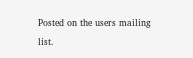Posted on the users mailing list.